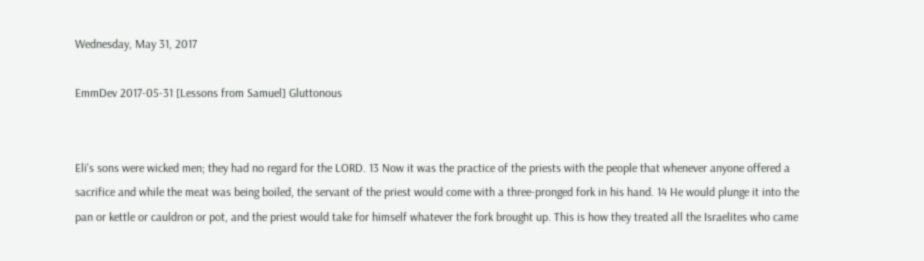Wednesday, May 31, 2017

EmmDev 2017-05-31 [Lessons from Samuel] Gluttonous


Eli's sons were wicked men; they had no regard for the LORD. 13 Now it was the practice of the priests with the people that whenever anyone offered a sacrifice and while the meat was being boiled, the servant of the priest would come with a three-pronged fork in his hand. 14 He would plunge it into the pan or kettle or cauldron or pot, and the priest would take for himself whatever the fork brought up. This is how they treated all the Israelites who came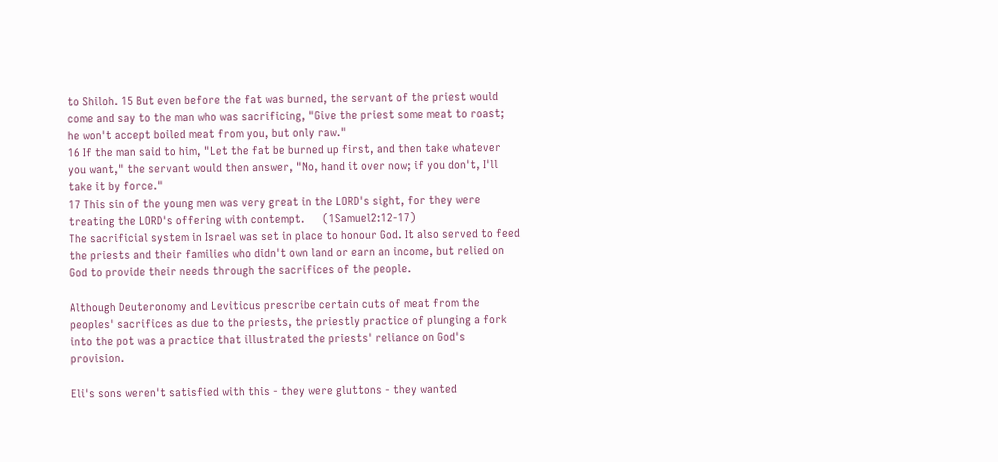to Shiloh. 15 But even before the fat was burned, the servant of the priest would come and say to the man who was sacrificing, "Give the priest some meat to roast; he won't accept boiled meat from you, but only raw."
16 If the man said to him, "Let the fat be burned up first, and then take whatever you want," the servant would then answer, "No, hand it over now; if you don't, I'll take it by force."
17 This sin of the young men was very great in the LORD's sight, for they were treating the LORD's offering with contempt.      (1Samuel2:12-17)
The sacrificial system in Israel was set in place to honour God. It also served to feed the priests and their families who didn't own land or earn an income, but relied on God to provide their needs through the sacrifices of the people.

Although Deuteronomy and Leviticus prescribe certain cuts of meat from the peoples' sacrifices as due to the priests, the priestly practice of plunging a fork into the pot was a practice that illustrated the priests' reliance on God's provision.

Eli's sons weren't satisfied with this - they were gluttons - they wanted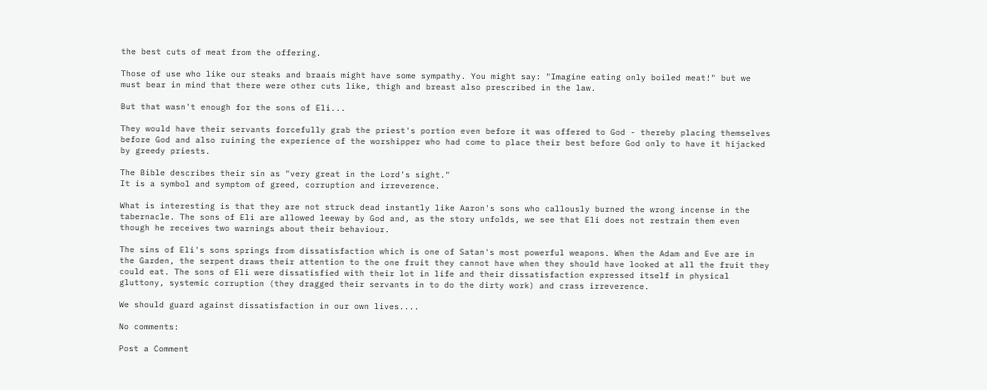the best cuts of meat from the offering.

Those of use who like our steaks and braais might have some sympathy. You might say: "Imagine eating only boiled meat!" but we must bear in mind that there were other cuts like, thigh and breast also prescribed in the law.

But that wasn't enough for the sons of Eli...

They would have their servants forcefully grab the priest's portion even before it was offered to God - thereby placing themselves before God and also ruining the experience of the worshipper who had come to place their best before God only to have it hijacked by greedy priests.

The Bible describes their sin as "very great in the Lord's sight."
It is a symbol and symptom of greed, corruption and irreverence.

What is interesting is that they are not struck dead instantly like Aaron's sons who callously burned the wrong incense in the tabernacle. The sons of Eli are allowed leeway by God and, as the story unfolds, we see that Eli does not restrain them even though he receives two warnings about their behaviour.

The sins of Eli's sons springs from dissatisfaction which is one of Satan's most powerful weapons. When the Adam and Eve are in the Garden, the serpent draws their attention to the one fruit they cannot have when they should have looked at all the fruit they could eat. The sons of Eli were dissatisfied with their lot in life and their dissatisfaction expressed itself in physical gluttony, systemic corruption (they dragged their servants in to do the dirty work) and crass irreverence.

We should guard against dissatisfaction in our own lives....

No comments:

Post a Comment